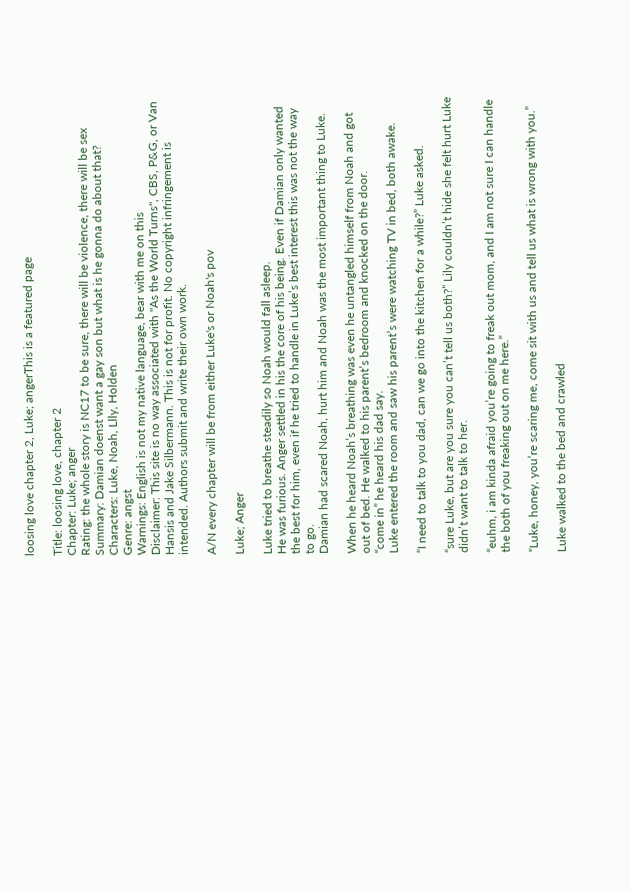loosing love chapter 2, Luke; angerThis is a featured page

Title: loosing love, chapter 2
Chapter: Luke; anger
Rating: the whole story is NC17 to be sure, there will be violence, there will be sex
Summary: Damian doenst want a gay son but what is he gonna do about that?
Characters: Luke, Noah, Llly, Holden
Genre: angst
Warnings: English is not my native language, bear with me on this
Disclaimer: This site is no way associated with "As the World Turns", CBS, P&G, or Van Hansis and Jake Silbermann. This is not for profit. No copyright infringement is intended. Authors submit and write their own work.

A/N every chapter will be from either Luke's or Noah's pov

Luke; Anger

Luke tried to breathe steadily so Noah would fall asleep.
He was furious. Anger settled in his the core of his being. Even if Damian only wanted the best for him, even if he tried to handle in Luke’s best interest this was not the way to go.
Damian had scared Noah, hurt him and Noah was the most important thing to Luke.

When he heard Noah’s breathing was even he untangled himself from Noah and got out of bed. He walked to his parent’s bedroom and knocked on the door.
“come in” he heard his dad say.
Luke entered the room and saw his parent’s were watching TV in bed, both awake.

“I need to talk to you dad, can we go into the kitchen for a while?” Luke asked.

“sure Luke, but are you sure you can’t tell us both?” Lily couldn’t hide she felt hurt Luke didn’t want to talk to her.

“euhm, i am kinda afraid you’re going to freak out mom, and I am not sure I can handle the both of you freaking out on me here.”

“Luke, honey, you’re scaring me, come sit with us and tell us what is wrong with you.”

Luke walked to the bed and crawled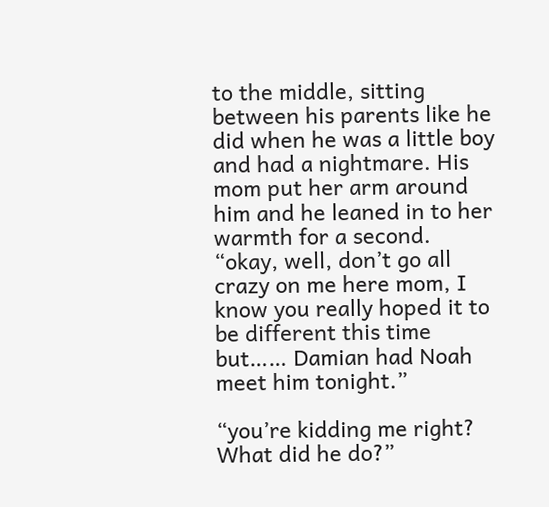to the middle, sitting between his parents like he did when he was a little boy and had a nightmare. His mom put her arm around him and he leaned in to her warmth for a second.
“okay, well, don’t go all crazy on me here mom, I know you really hoped it to be different this time but…… Damian had Noah meet him tonight.”

“you’re kidding me right? What did he do?”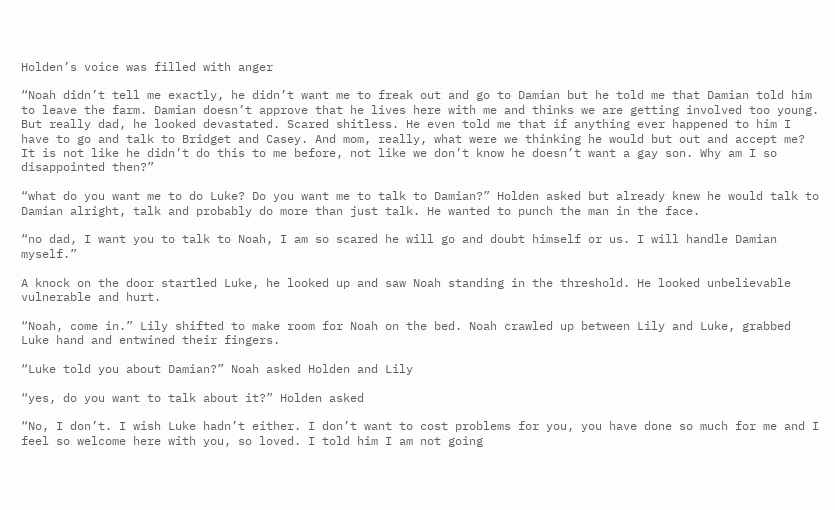Holden’s voice was filled with anger

“Noah didn’t tell me exactly, he didn’t want me to freak out and go to Damian but he told me that Damian told him to leave the farm. Damian doesn’t approve that he lives here with me and thinks we are getting involved too young. But really dad, he looked devastated. Scared shitless. He even told me that if anything ever happened to him I have to go and talk to Bridget and Casey. And mom, really, what were we thinking he would but out and accept me? It is not like he didn’t do this to me before, not like we don’t know he doesn’t want a gay son. Why am I so disappointed then?”

“what do you want me to do Luke? Do you want me to talk to Damian?” Holden asked but already knew he would talk to Damian alright, talk and probably do more than just talk. He wanted to punch the man in the face.

“no dad, I want you to talk to Noah, I am so scared he will go and doubt himself or us. I will handle Damian myself.”

A knock on the door startled Luke, he looked up and saw Noah standing in the threshold. He looked unbelievable vulnerable and hurt.

“Noah, come in.” Lily shifted to make room for Noah on the bed. Noah crawled up between Lily and Luke, grabbed Luke hand and entwined their fingers.

“Luke told you about Damian?” Noah asked Holden and Lily

“yes, do you want to talk about it?” Holden asked

“No, I don’t. I wish Luke hadn’t either. I don’t want to cost problems for you, you have done so much for me and I feel so welcome here with you, so loved. I told him I am not going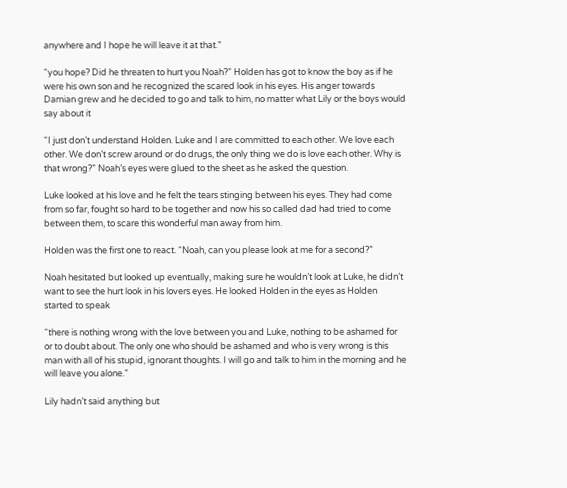anywhere and I hope he will leave it at that.”

“you hope? Did he threaten to hurt you Noah?” Holden has got to know the boy as if he were his own son and he recognized the scared look in his eyes. His anger towards Damian grew and he decided to go and talk to him, no matter what Lily or the boys would say about it

“I just don’t understand Holden. Luke and I are committed to each other. We love each other. We don’t screw around or do drugs, the only thing we do is love each other. Why is that wrong?” Noah’s eyes were glued to the sheet as he asked the question.

Luke looked at his love and he felt the tears stinging between his eyes. They had come from so far, fought so hard to be together and now his so called dad had tried to come between them, to scare this wonderful man away from him.

Holden was the first one to react. “Noah, can you please look at me for a second?”

Noah hesitated but looked up eventually, making sure he wouldn’t look at Luke, he didn’t want to see the hurt look in his lovers eyes. He looked Holden in the eyes as Holden started to speak

“there is nothing wrong with the love between you and Luke, nothing to be ashamed for or to doubt about. The only one who should be ashamed and who is very wrong is this man with all of his stupid, ignorant thoughts. I will go and talk to him in the morning and he will leave you alone.”

Lily hadn’t said anything but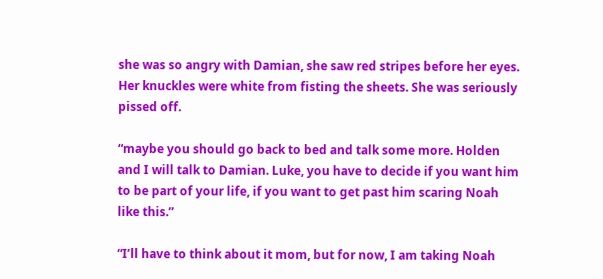she was so angry with Damian, she saw red stripes before her eyes. Her knuckles were white from fisting the sheets. She was seriously pissed off.

“maybe you should go back to bed and talk some more. Holden and I will talk to Damian. Luke, you have to decide if you want him to be part of your life, if you want to get past him scaring Noah like this.”

“I’ll have to think about it mom, but for now, I am taking Noah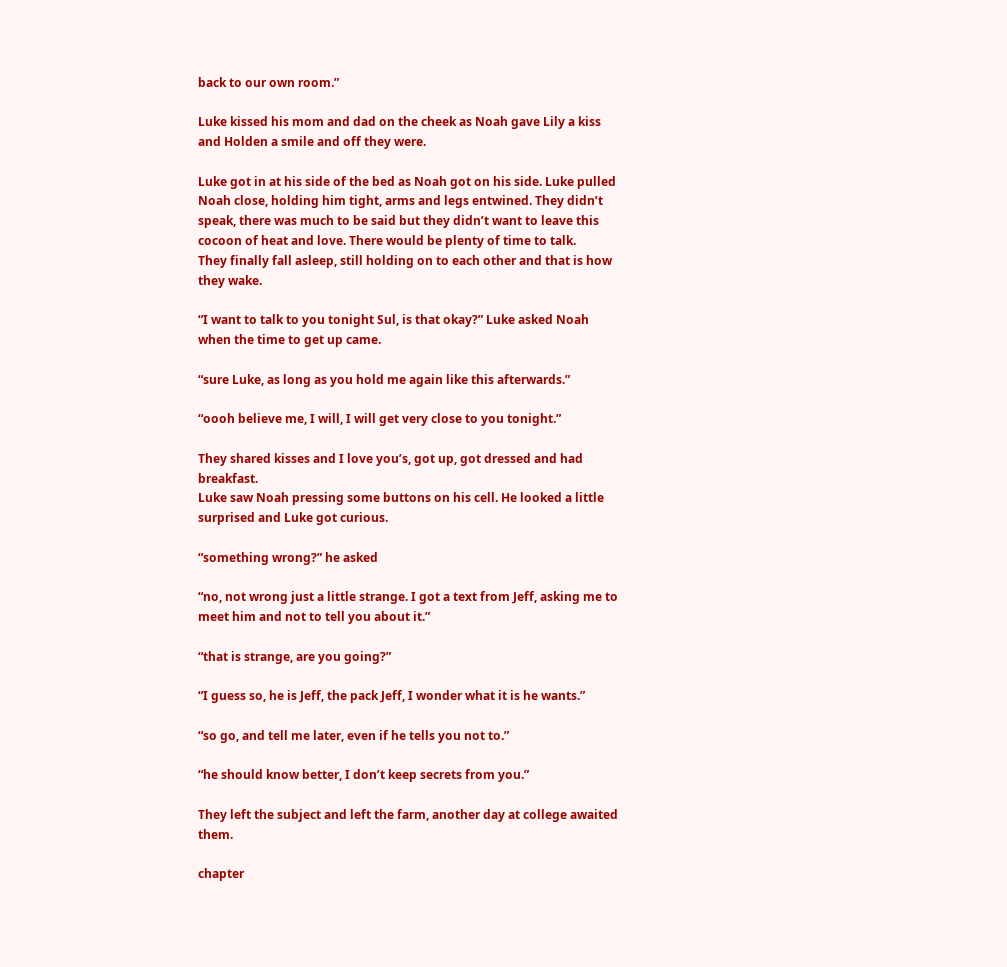back to our own room.”

Luke kissed his mom and dad on the cheek as Noah gave Lily a kiss and Holden a smile and off they were.

Luke got in at his side of the bed as Noah got on his side. Luke pulled Noah close, holding him tight, arms and legs entwined. They didn’t speak, there was much to be said but they didn’t want to leave this cocoon of heat and love. There would be plenty of time to talk.
They finally fall asleep, still holding on to each other and that is how they wake.

“I want to talk to you tonight Sul, is that okay?” Luke asked Noah when the time to get up came.

“sure Luke, as long as you hold me again like this afterwards.”

“oooh believe me, I will, I will get very close to you tonight.”

They shared kisses and I love you’s, got up, got dressed and had breakfast.
Luke saw Noah pressing some buttons on his cell. He looked a little surprised and Luke got curious.

“something wrong?” he asked

“no, not wrong just a little strange. I got a text from Jeff, asking me to meet him and not to tell you about it.”

“that is strange, are you going?”

“I guess so, he is Jeff, the pack Jeff, I wonder what it is he wants.”

“so go, and tell me later, even if he tells you not to.”

“he should know better, I don’t keep secrets from you.”

They left the subject and left the farm, another day at college awaited them.

chapter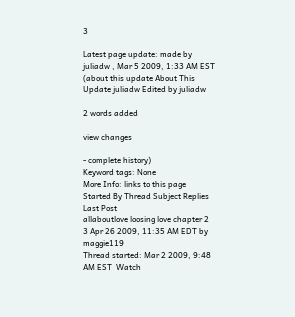3

Latest page update: made by juliadw , Mar 5 2009, 1:33 AM EST (about this update About This Update juliadw Edited by juliadw

2 words added

view changes

- complete history)
Keyword tags: None
More Info: links to this page
Started By Thread Subject Replies Last Post
allaboutlove loosing love chapter 2 3 Apr 26 2009, 11:35 AM EDT by maggie119
Thread started: Mar 2 2009, 9:48 AM EST  Watch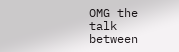OMG the talk between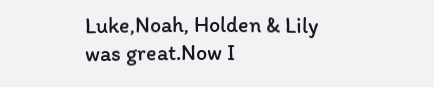Luke,Noah, Holden & Lily was great.Now I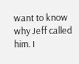want to know why Jeff called him. I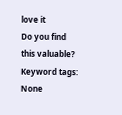love it
Do you find this valuable?
Keyword tags: None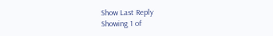Show Last Reply
Showing 1 of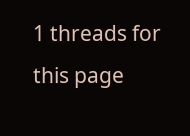1 threads for this page